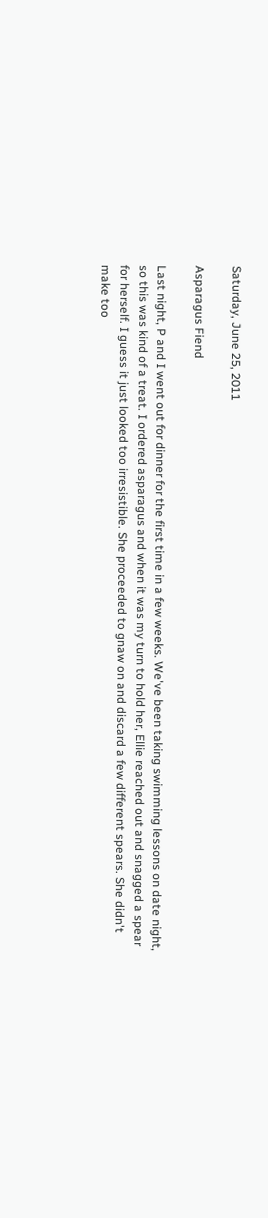Saturday, June 25, 2011

Asparagus Fiend

Last night, P and I went out for dinner for the first time in a few weeks. We've been taking swimming lessons on date night, so this was kind of a treat. I ordered asparagus and when it was my turn to hold her, Ellie reached out and snagged a spear for herself. I guess it just looked too irresistible. She proceeded to gnaw on and discard a few different spears. She didn't make too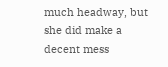much headway, but she did make a decent mess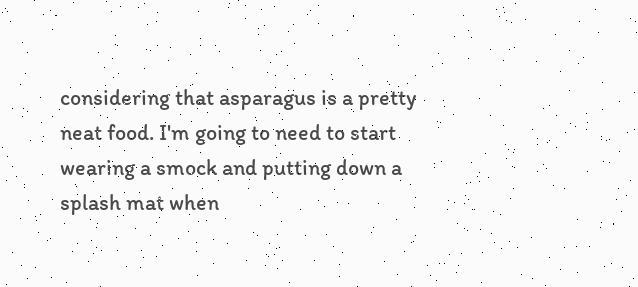considering that asparagus is a pretty neat food. I'm going to need to start wearing a smock and putting down a splash mat when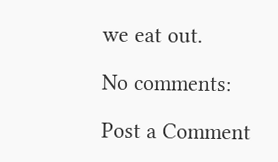we eat out.

No comments:

Post a Comment